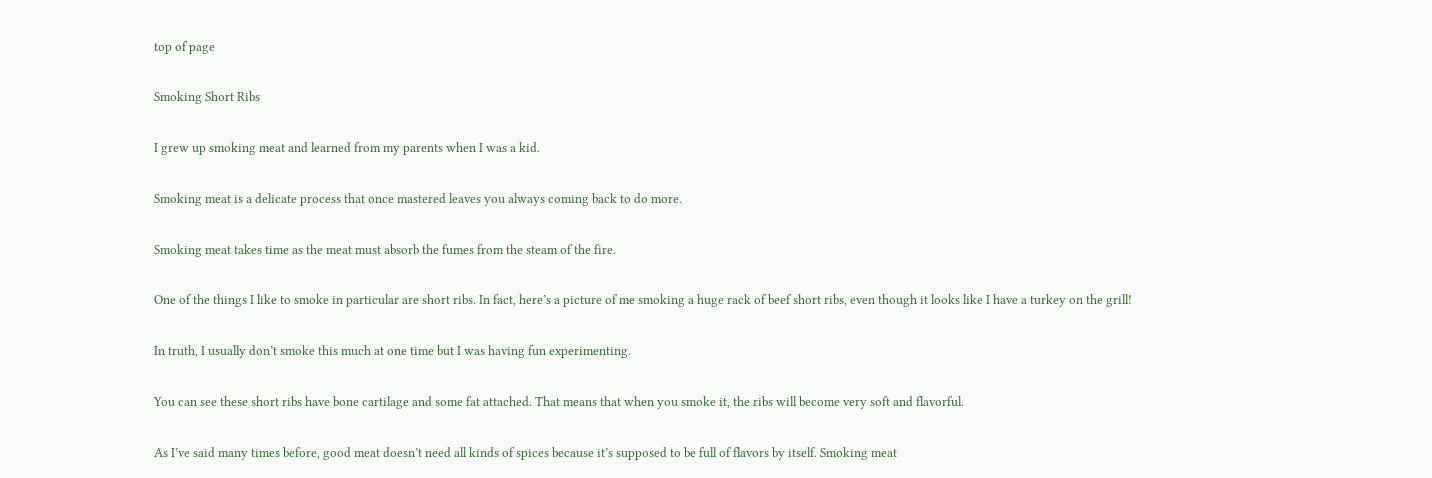top of page

Smoking Short Ribs

I grew up smoking meat and learned from my parents when I was a kid.

Smoking meat is a delicate process that once mastered leaves you always coming back to do more.

Smoking meat takes time as the meat must absorb the fumes from the steam of the fire.

One of the things I like to smoke in particular are short ribs. In fact, here’s a picture of me smoking a huge rack of beef short ribs, even though it looks like I have a turkey on the grill!

In truth, I usually don’t smoke this much at one time but I was having fun experimenting.

You can see these short ribs have bone cartilage and some fat attached. That means that when you smoke it, the ribs will become very soft and flavorful.

As I’ve said many times before, good meat doesn’t need all kinds of spices because it’s supposed to be full of flavors by itself. Smoking meat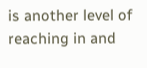is another level of reaching in and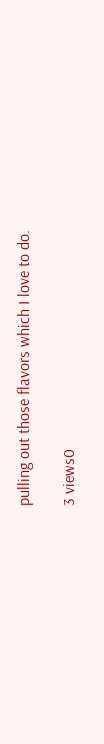pulling out those flavors which I love to do.

3 views0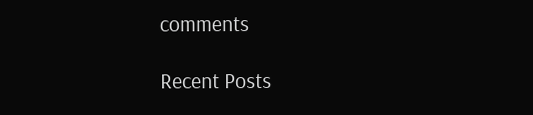comments

Recent Posts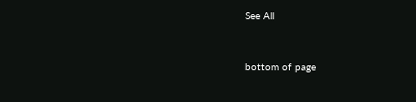See All


bottom of page